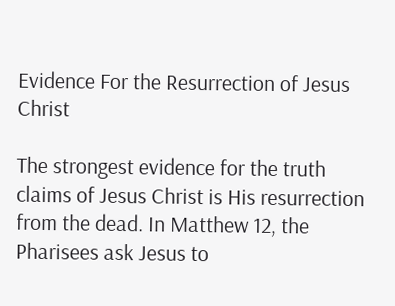Evidence For the Resurrection of Jesus Christ

The strongest evidence for the truth claims of Jesus Christ is His resurrection from the dead. In Matthew 12, the Pharisees ask Jesus to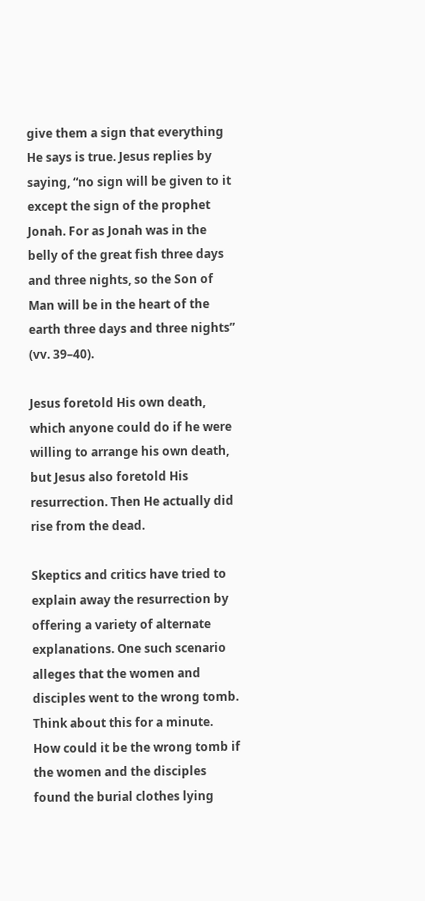give them a sign that everything He says is true. Jesus replies by saying, “no sign will be given to it except the sign of the prophet Jonah. For as Jonah was in the belly of the great fish three days and three nights, so the Son of Man will be in the heart of the earth three days and three nights” (vv. 39–40).

Jesus foretold His own death, which anyone could do if he were willing to arrange his own death, but Jesus also foretold His resurrection. Then He actually did rise from the dead.

Skeptics and critics have tried to explain away the resurrection by offering a variety of alternate explanations. One such scenario alleges that the women and disciples went to the wrong tomb. Think about this for a minute. How could it be the wrong tomb if the women and the disciples found the burial clothes lying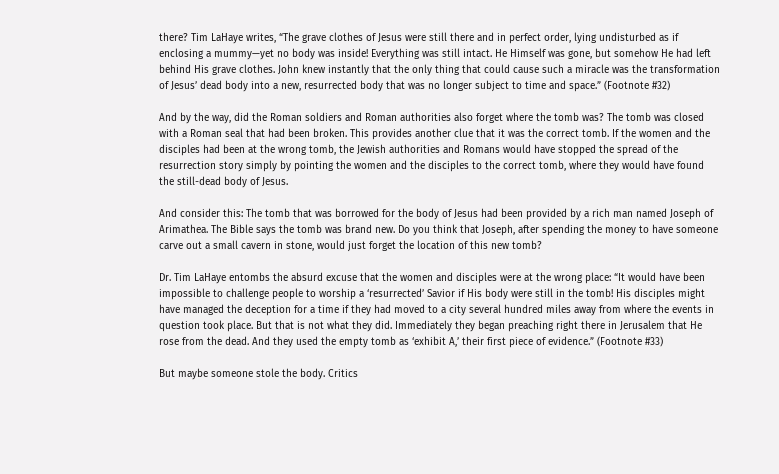there? Tim LaHaye writes, “The grave clothes of Jesus were still there and in perfect order, lying undisturbed as if enclosing a mummy—yet no body was inside! Everything was still intact. He Himself was gone, but somehow He had left behind His grave clothes. John knew instantly that the only thing that could cause such a miracle was the transformation of Jesus’ dead body into a new, resurrected body that was no longer subject to time and space.” (Footnote #32)

And by the way, did the Roman soldiers and Roman authorities also forget where the tomb was? The tomb was closed with a Roman seal that had been broken. This provides another clue that it was the correct tomb. If the women and the disciples had been at the wrong tomb, the Jewish authorities and Romans would have stopped the spread of the resurrection story simply by pointing the women and the disciples to the correct tomb, where they would have found the still-dead body of Jesus.

And consider this: The tomb that was borrowed for the body of Jesus had been provided by a rich man named Joseph of Arimathea. The Bible says the tomb was brand new. Do you think that Joseph, after spending the money to have someone carve out a small cavern in stone, would just forget the location of this new tomb?

Dr. Tim LaHaye entombs the absurd excuse that the women and disciples were at the wrong place: “It would have been impossible to challenge people to worship a ‘resurrected’ Savior if His body were still in the tomb! His disciples might have managed the deception for a time if they had moved to a city several hundred miles away from where the events in question took place. But that is not what they did. Immediately they began preaching right there in Jerusalem that He rose from the dead. And they used the empty tomb as ‘exhibit A,’ their first piece of evidence.” (Footnote #33)

But maybe someone stole the body. Critics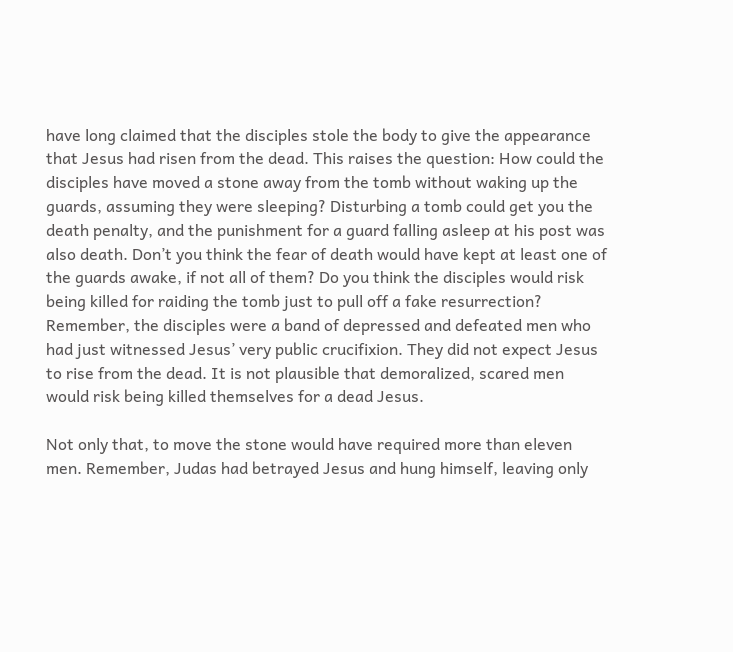have long claimed that the disciples stole the body to give the appearance that Jesus had risen from the dead. This raises the question: How could the disciples have moved a stone away from the tomb without waking up the guards, assuming they were sleeping? Disturbing a tomb could get you the death penalty, and the punishment for a guard falling asleep at his post was also death. Don’t you think the fear of death would have kept at least one of the guards awake, if not all of them? Do you think the disciples would risk being killed for raiding the tomb just to pull off a fake resurrection? Remember, the disciples were a band of depressed and defeated men who had just witnessed Jesus’ very public crucifixion. They did not expect Jesus to rise from the dead. It is not plausible that demoralized, scared men would risk being killed themselves for a dead Jesus.

Not only that, to move the stone would have required more than eleven men. Remember, Judas had betrayed Jesus and hung himself, leaving only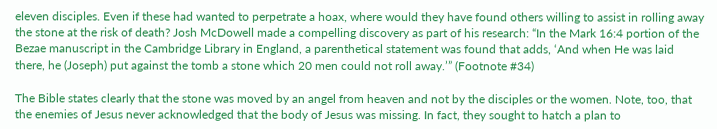eleven disciples. Even if these had wanted to perpetrate a hoax, where would they have found others willing to assist in rolling away the stone at the risk of death? Josh McDowell made a compelling discovery as part of his research: “In the Mark 16:4 portion of the Bezae manuscript in the Cambridge Library in England, a parenthetical statement was found that adds, ‘And when He was laid there, he (Joseph) put against the tomb a stone which 20 men could not roll away.’” (Footnote #34)

The Bible states clearly that the stone was moved by an angel from heaven and not by the disciples or the women. Note, too, that the enemies of Jesus never acknowledged that the body of Jesus was missing. In fact, they sought to hatch a plan to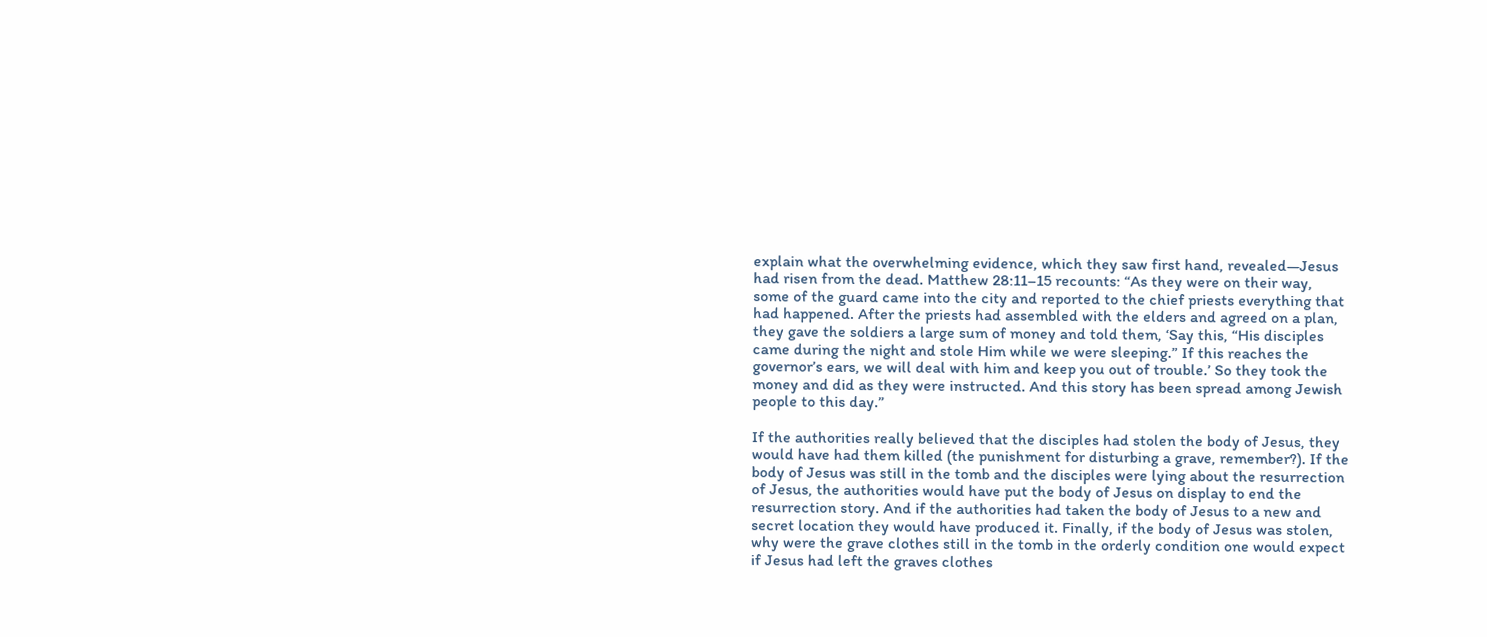explain what the overwhelming evidence, which they saw first hand, revealed—Jesus had risen from the dead. Matthew 28:11–15 recounts: “As they were on their way, some of the guard came into the city and reported to the chief priests everything that had happened. After the priests had assembled with the elders and agreed on a plan, they gave the soldiers a large sum of money and told them, ‘Say this, “His disciples came during the night and stole Him while we were sleeping.” If this reaches the governor’s ears, we will deal with him and keep you out of trouble.’ So they took the money and did as they were instructed. And this story has been spread among Jewish people to this day.”

If the authorities really believed that the disciples had stolen the body of Jesus, they would have had them killed (the punishment for disturbing a grave, remember?). If the body of Jesus was still in the tomb and the disciples were lying about the resurrection of Jesus, the authorities would have put the body of Jesus on display to end the resurrection story. And if the authorities had taken the body of Jesus to a new and secret location they would have produced it. Finally, if the body of Jesus was stolen, why were the grave clothes still in the tomb in the orderly condition one would expect if Jesus had left the graves clothes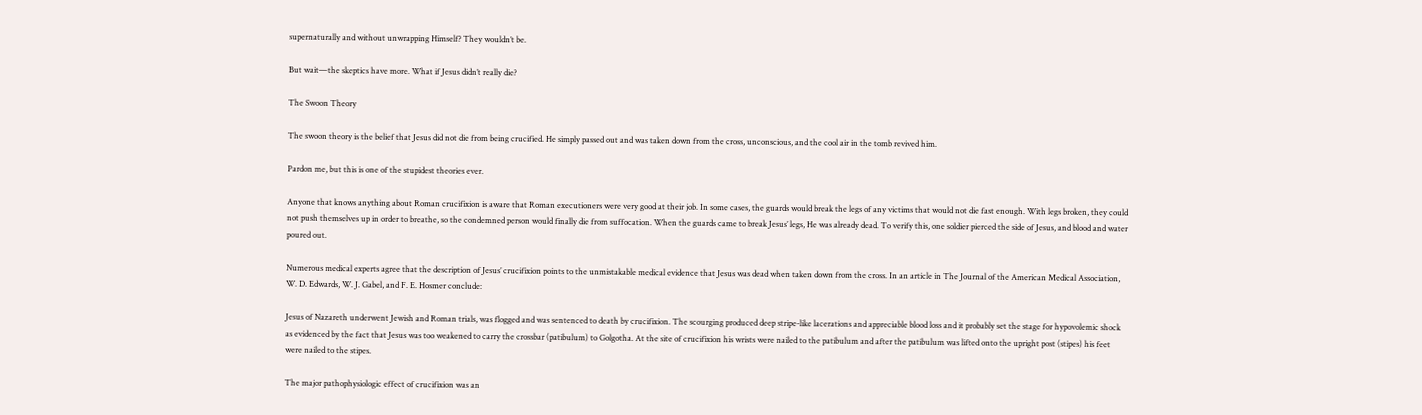supernaturally and without unwrapping Himself? They wouldn’t be.

But wait—the skeptics have more. What if Jesus didn’t really die?

The Swoon Theory

The swoon theory is the belief that Jesus did not die from being crucified. He simply passed out and was taken down from the cross, unconscious, and the cool air in the tomb revived him.

Pardon me, but this is one of the stupidest theories ever.

Anyone that knows anything about Roman crucifixion is aware that Roman executioners were very good at their job. In some cases, the guards would break the legs of any victims that would not die fast enough. With legs broken, they could not push themselves up in order to breathe, so the condemned person would finally die from suffocation. When the guards came to break Jesus’ legs, He was already dead. To verify this, one soldier pierced the side of Jesus, and blood and water poured out.

Numerous medical experts agree that the description of Jesus’ crucifixion points to the unmistakable medical evidence that Jesus was dead when taken down from the cross. In an article in The Journal of the American Medical Association, W. D. Edwards, W. J. Gabel, and F. E. Hosmer conclude:

Jesus of Nazareth underwent Jewish and Roman trials, was flogged and was sentenced to death by crucifixion. The scourging produced deep stripe-like lacerations and appreciable blood loss and it probably set the stage for hypovolemic shock as evidenced by the fact that Jesus was too weakened to carry the crossbar (patibulum) to Golgotha. At the site of crucifixion his wrists were nailed to the patibulum and after the patibulum was lifted onto the upright post (stipes) his feet were nailed to the stipes.

The major pathophysiologic effect of crucifixion was an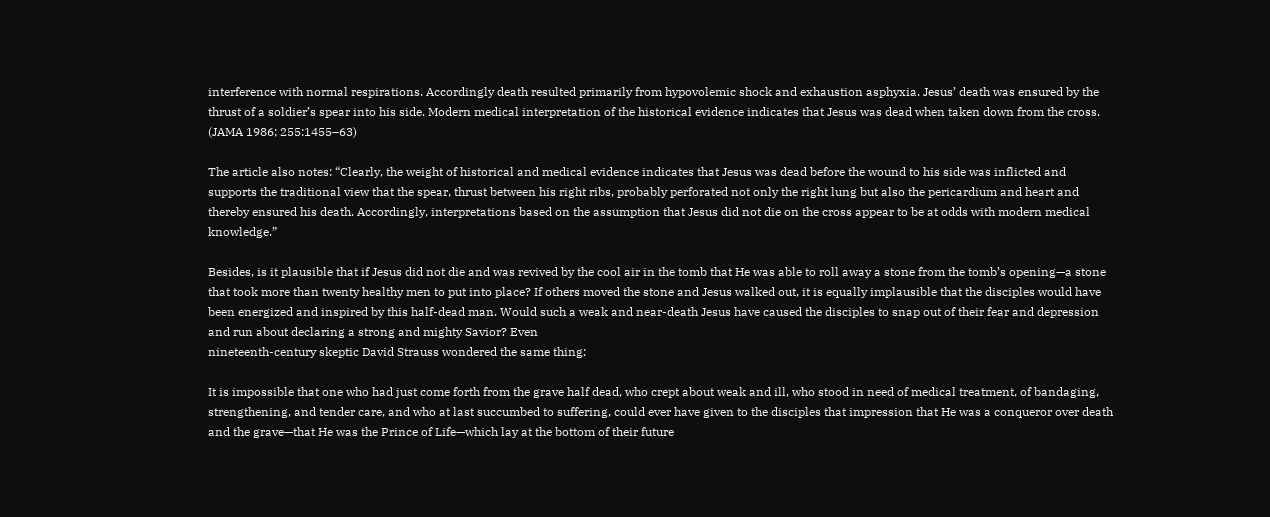interference with normal respirations. Accordingly death resulted primarily from hypovolemic shock and exhaustion asphyxia. Jesus’ death was ensured by the thrust of a soldier’s spear into his side. Modern medical interpretation of the historical evidence indicates that Jesus was dead when taken down from the cross. (JAMA 1986; 255:1455–63)

The article also notes: “Clearly, the weight of historical and medical evidence indicates that Jesus was dead before the wound to his side was inflicted and supports the traditional view that the spear, thrust between his right ribs, probably perforated not only the right lung but also the pericardium and heart and thereby ensured his death. Accordingly, interpretations based on the assumption that Jesus did not die on the cross appear to be at odds with modern medical knowledge.”

Besides, is it plausible that if Jesus did not die and was revived by the cool air in the tomb that He was able to roll away a stone from the tomb’s opening—a stone that took more than twenty healthy men to put into place? If others moved the stone and Jesus walked out, it is equally implausible that the disciples would have been energized and inspired by this half-dead man. Would such a weak and near-death Jesus have caused the disciples to snap out of their fear and depression and run about declaring a strong and mighty Savior? Even
nineteenth-century skeptic David Strauss wondered the same thing:

It is impossible that one who had just come forth from the grave half dead, who crept about weak and ill, who stood in need of medical treatment, of bandaging, strengthening, and tender care, and who at last succumbed to suffering, could ever have given to the disciples that impression that He was a conqueror over death and the grave—that He was the Prince of Life—which lay at the bottom of their future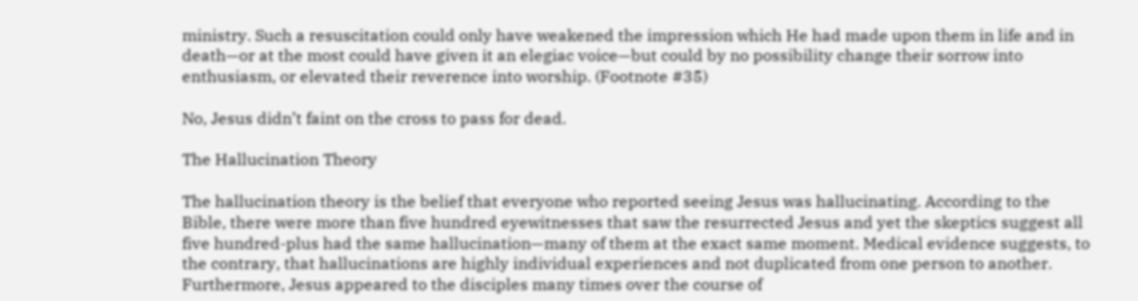ministry. Such a resuscitation could only have weakened the impression which He had made upon them in life and in death—or at the most could have given it an elegiac voice—but could by no possibility change their sorrow into enthusiasm, or elevated their reverence into worship. (Footnote #35)

No, Jesus didn’t faint on the cross to pass for dead.

The Hallucination Theory

The hallucination theory is the belief that everyone who reported seeing Jesus was hallucinating. According to the Bible, there were more than five hundred eyewitnesses that saw the resurrected Jesus and yet the skeptics suggest all five hundred-plus had the same hallucination—many of them at the exact same moment. Medical evidence suggests, to the contrary, that hallucinations are highly individual experiences and not duplicated from one person to another. Furthermore, Jesus appeared to the disciples many times over the course of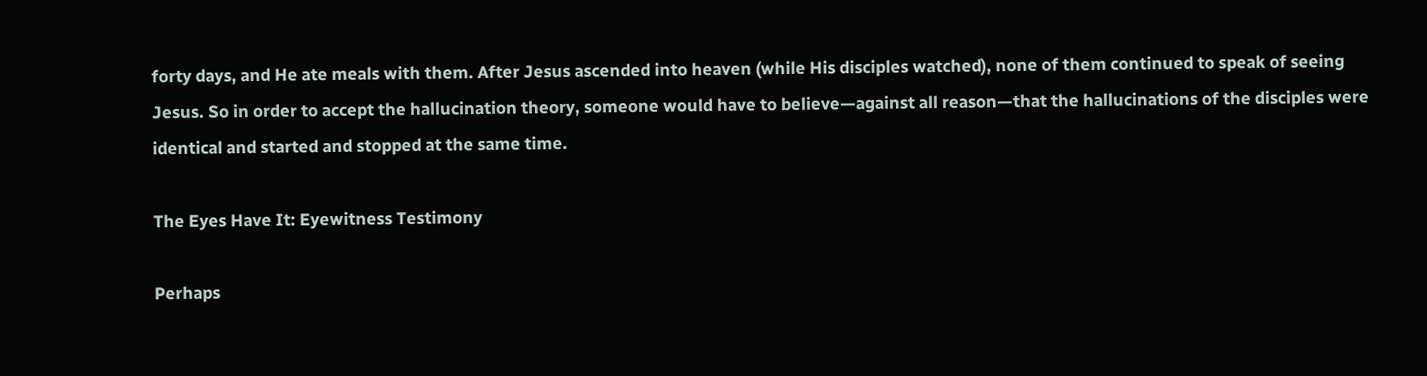forty days, and He ate meals with them. After Jesus ascended into heaven (while His disciples watched), none of them continued to speak of seeing Jesus. So in order to accept the hallucination theory, someone would have to believe—against all reason—that the hallucinations of the disciples were identical and started and stopped at the same time.

The Eyes Have It: Eyewitness Testimony

Perhaps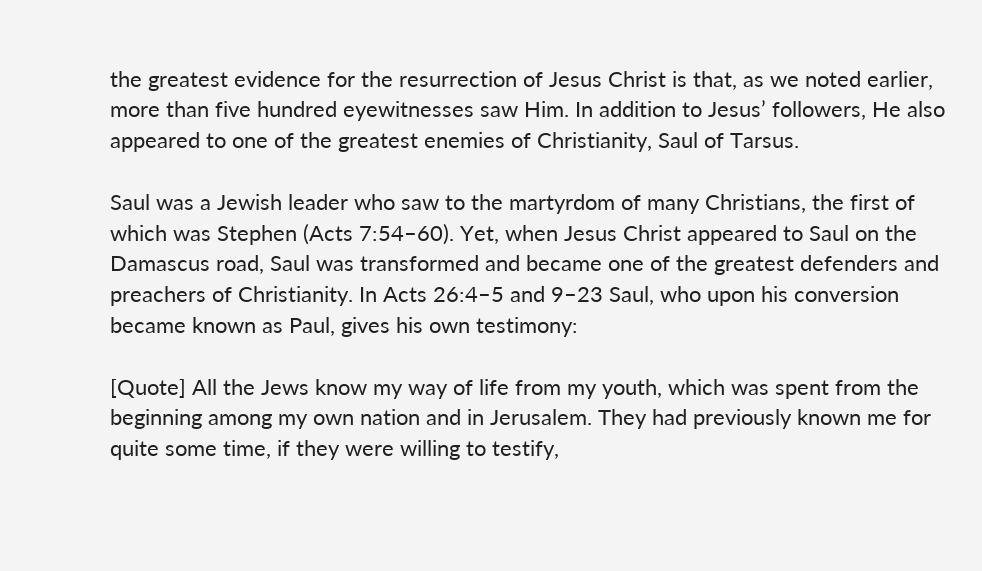the greatest evidence for the resurrection of Jesus Christ is that, as we noted earlier, more than five hundred eyewitnesses saw Him. In addition to Jesus’ followers, He also appeared to one of the greatest enemies of Christianity, Saul of Tarsus.

Saul was a Jewish leader who saw to the martyrdom of many Christians, the first of which was Stephen (Acts 7:54–60). Yet, when Jesus Christ appeared to Saul on the Damascus road, Saul was transformed and became one of the greatest defenders and preachers of Christianity. In Acts 26:4–5 and 9–23 Saul, who upon his conversion became known as Paul, gives his own testimony:

[Quote] All the Jews know my way of life from my youth, which was spent from the beginning among my own nation and in Jerusalem. They had previously known me for quite some time, if they were willing to testify,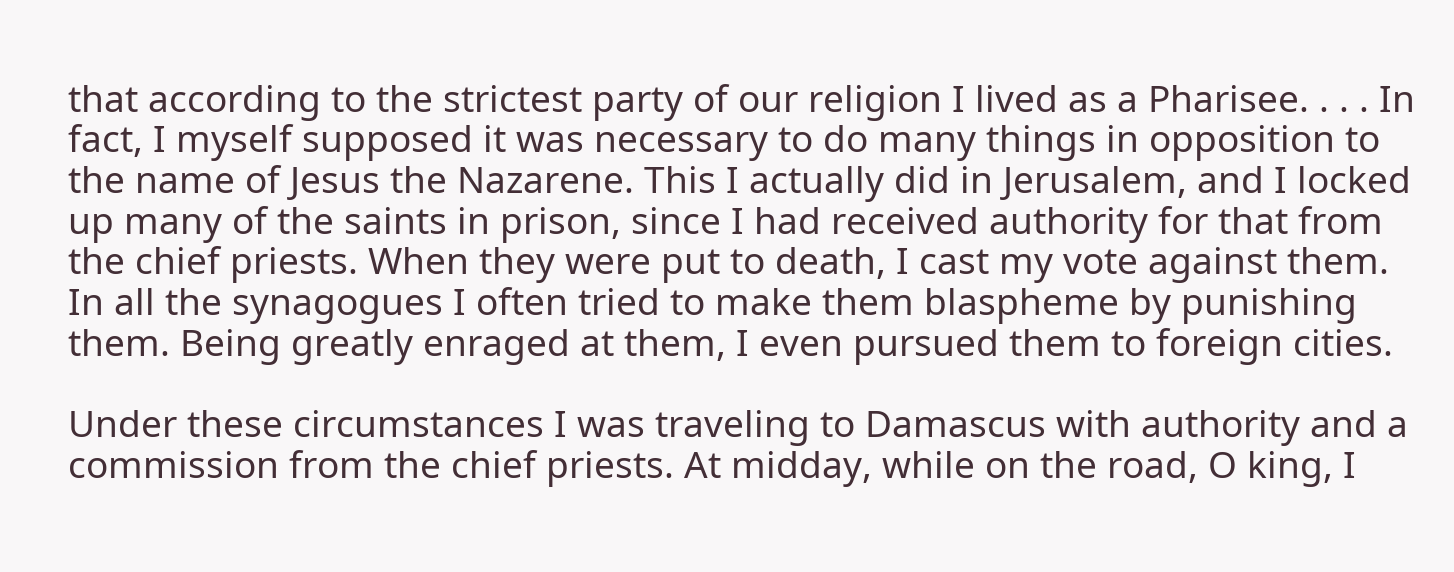that according to the strictest party of our religion I lived as a Pharisee. . . . In fact, I myself supposed it was necessary to do many things in opposition to the name of Jesus the Nazarene. This I actually did in Jerusalem, and I locked up many of the saints in prison, since I had received authority for that from the chief priests. When they were put to death, I cast my vote against them. In all the synagogues I often tried to make them blaspheme by punishing them. Being greatly enraged at them, I even pursued them to foreign cities.

Under these circumstances I was traveling to Damascus with authority and a commission from the chief priests. At midday, while on the road, O king, I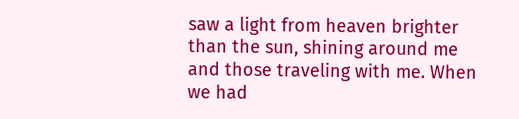saw a light from heaven brighter than the sun, shining around me and those traveling with me. When we had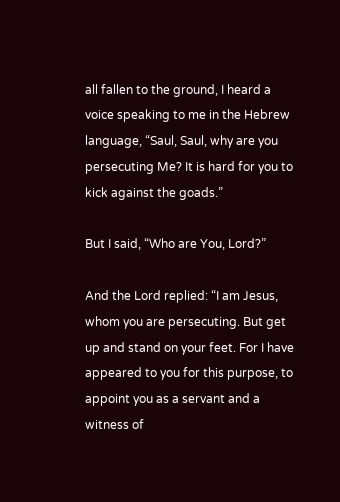all fallen to the ground, I heard a voice speaking to me in the Hebrew language, “Saul, Saul, why are you persecuting Me? It is hard for you to kick against the goads.”

But I said, “Who are You, Lord?”

And the Lord replied: “I am Jesus, whom you are persecuting. But get up and stand on your feet. For I have appeared to you for this purpose, to appoint you as a servant and a witness of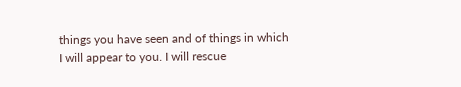things you have seen and of things in which I will appear to you. I will rescue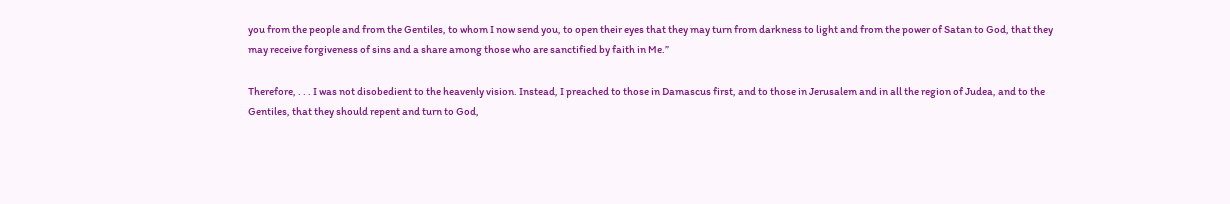you from the people and from the Gentiles, to whom I now send you, to open their eyes that they may turn from darkness to light and from the power of Satan to God, that they may receive forgiveness of sins and a share among those who are sanctified by faith in Me.”

Therefore, . . . I was not disobedient to the heavenly vision. Instead, I preached to those in Damascus first, and to those in Jerusalem and in all the region of Judea, and to the Gentiles, that they should repent and turn to God,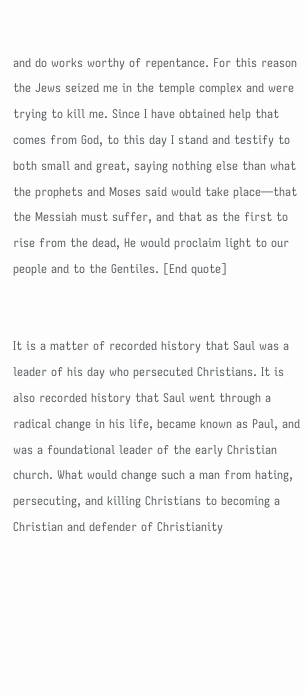and do works worthy of repentance. For this reason the Jews seized me in the temple complex and were trying to kill me. Since I have obtained help that comes from God, to this day I stand and testify to both small and great, saying nothing else than what the prophets and Moses said would take place—that the Messiah must suffer, and that as the first to rise from the dead, He would proclaim light to our people and to the Gentiles. [End quote]


It is a matter of recorded history that Saul was a leader of his day who persecuted Christians. It is also recorded history that Saul went through a radical change in his life, became known as Paul, and was a foundational leader of the early Christian church. What would change such a man from hating, persecuting, and killing Christians to becoming a Christian and defender of Christianity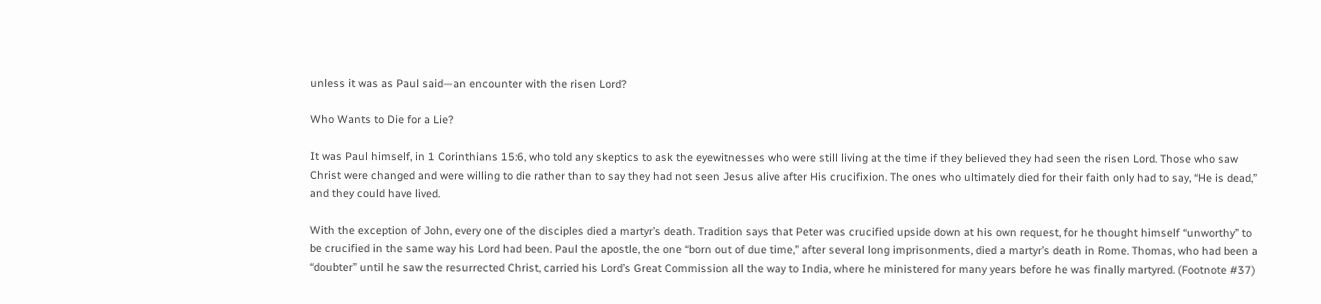unless it was as Paul said—an encounter with the risen Lord?

Who Wants to Die for a Lie?

It was Paul himself, in 1 Corinthians 15:6, who told any skeptics to ask the eyewitnesses who were still living at the time if they believed they had seen the risen Lord. Those who saw Christ were changed and were willing to die rather than to say they had not seen Jesus alive after His crucifixion. The ones who ultimately died for their faith only had to say, “He is dead,” and they could have lived.

With the exception of John, every one of the disciples died a martyr’s death. Tradition says that Peter was crucified upside down at his own request, for he thought himself “unworthy” to be crucified in the same way his Lord had been. Paul the apostle, the one “born out of due time,” after several long imprisonments, died a martyr’s death in Rome. Thomas, who had been a “doubter” until he saw the resurrected Christ, carried his Lord’s Great Commission all the way to India, where he ministered for many years before he was finally martyred. (Footnote #37)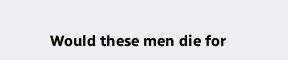Would these men die for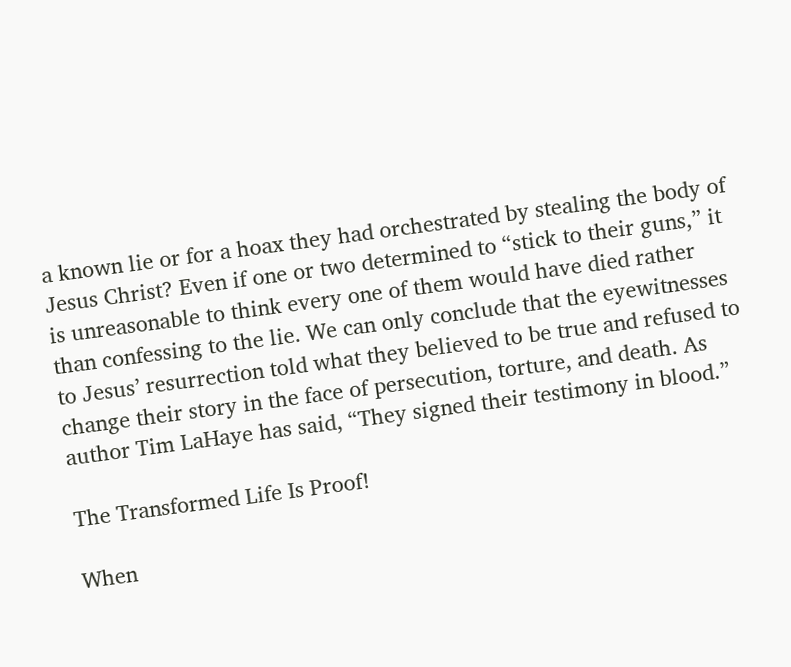a known lie or for a hoax they had orchestrated by stealing the body of Jesus Christ? Even if one or two determined to “stick to their guns,” it is unreasonable to think every one of them would have died rather than confessing to the lie. We can only conclude that the eyewitnesses to Jesus’ resurrection told what they believed to be true and refused to change their story in the face of persecution, torture, and death. As author Tim LaHaye has said, “They signed their testimony in blood.”

The Transformed Life Is Proof!

When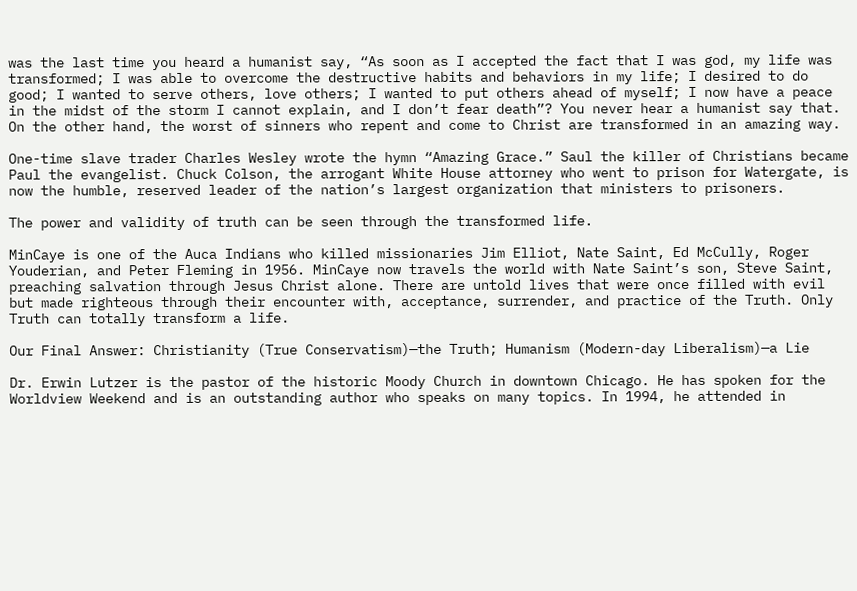was the last time you heard a humanist say, “As soon as I accepted the fact that I was god, my life was transformed; I was able to overcome the destructive habits and behaviors in my life; I desired to do good; I wanted to serve others, love others; I wanted to put others ahead of myself; I now have a peace in the midst of the storm I cannot explain, and I don’t fear death”? You never hear a humanist say that. On the other hand, the worst of sinners who repent and come to Christ are transformed in an amazing way.

One-time slave trader Charles Wesley wrote the hymn “Amazing Grace.” Saul the killer of Christians became Paul the evangelist. Chuck Colson, the arrogant White House attorney who went to prison for Watergate, is now the humble, reserved leader of the nation’s largest organization that ministers to prisoners.

The power and validity of truth can be seen through the transformed life.

MinCaye is one of the Auca Indians who killed missionaries Jim Elliot, Nate Saint, Ed McCully, Roger Youderian, and Peter Fleming in 1956. MinCaye now travels the world with Nate Saint’s son, Steve Saint, preaching salvation through Jesus Christ alone. There are untold lives that were once filled with evil but made righteous through their encounter with, acceptance, surrender, and practice of the Truth. Only Truth can totally transform a life.

Our Final Answer: Christianity (True Conservatism)—the Truth; Humanism (Modern-day Liberalism)—a Lie

Dr. Erwin Lutzer is the pastor of the historic Moody Church in downtown Chicago. He has spoken for the Worldview Weekend and is an outstanding author who speaks on many topics. In 1994, he attended in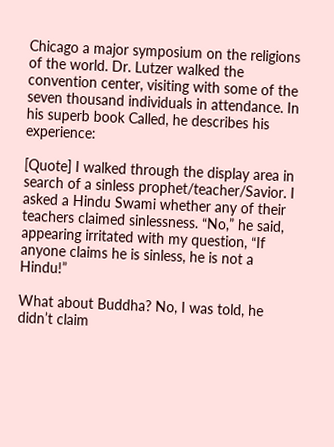Chicago a major symposium on the religions of the world. Dr. Lutzer walked the convention center, visiting with some of the seven thousand individuals in attendance. In his superb book Called, he describes his experience:

[Quote] I walked through the display area in search of a sinless prophet/teacher/Savior. I asked a Hindu Swami whether any of their teachers claimed sinlessness. “No,” he said, appearing irritated with my question, “If anyone claims he is sinless, he is not a Hindu!”

What about Buddha? No, I was told, he didn’t claim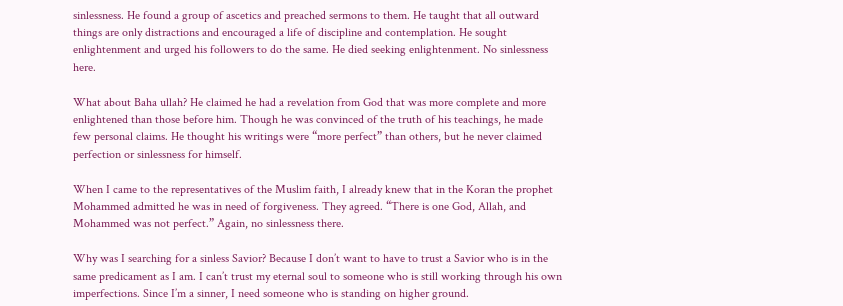sinlessness. He found a group of ascetics and preached sermons to them. He taught that all outward things are only distractions and encouraged a life of discipline and contemplation. He sought enlightenment and urged his followers to do the same. He died seeking enlightenment. No sinlessness here.

What about Baha ullah? He claimed he had a revelation from God that was more complete and more enlightened than those before him. Though he was convinced of the truth of his teachings, he made few personal claims. He thought his writings were “more perfect” than others, but he never claimed perfection or sinlessness for himself.

When I came to the representatives of the Muslim faith, I already knew that in the Koran the prophet Mohammed admitted he was in need of forgiveness. They agreed. “There is one God, Allah, and Mohammed was not perfect.” Again, no sinlessness there.

Why was I searching for a sinless Savior? Because I don’t want to have to trust a Savior who is in the same predicament as I am. I can’t trust my eternal soul to someone who is still working through his own imperfections. Since I’m a sinner, I need someone who is standing on higher ground.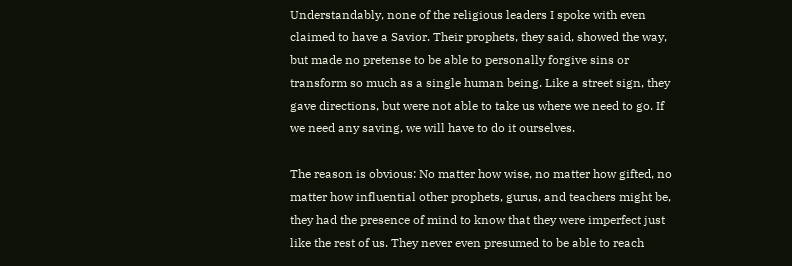Understandably, none of the religious leaders I spoke with even claimed to have a Savior. Their prophets, they said, showed the way, but made no pretense to be able to personally forgive sins or transform so much as a single human being. Like a street sign, they gave directions, but were not able to take us where we need to go. If we need any saving, we will have to do it ourselves.

The reason is obvious: No matter how wise, no matter how gifted, no matter how influential other prophets, gurus, and teachers might be, they had the presence of mind to know that they were imperfect just like the rest of us. They never even presumed to be able to reach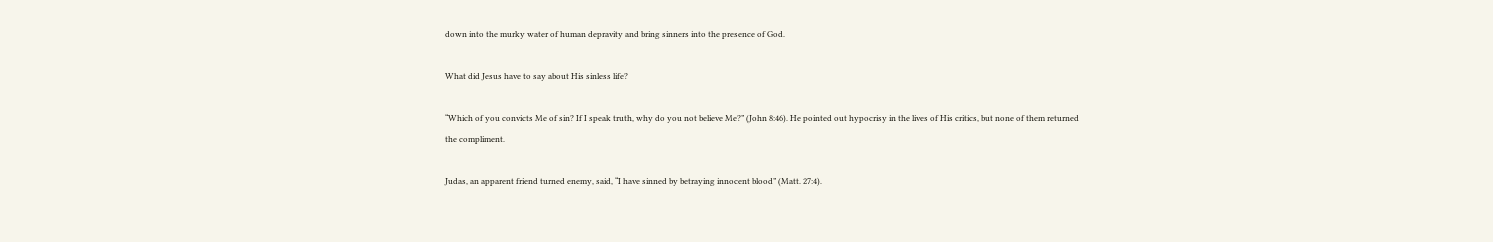down into the murky water of human depravity and bring sinners into the presence of God.

What did Jesus have to say about His sinless life?

“Which of you convicts Me of sin? If I speak truth, why do you not believe Me?” (John 8:46). He pointed out hypocrisy in the lives of His critics, but none of them returned the compliment.

Judas, an apparent friend turned enemy, said, “I have sinned by betraying innocent blood” (Matt. 27:4).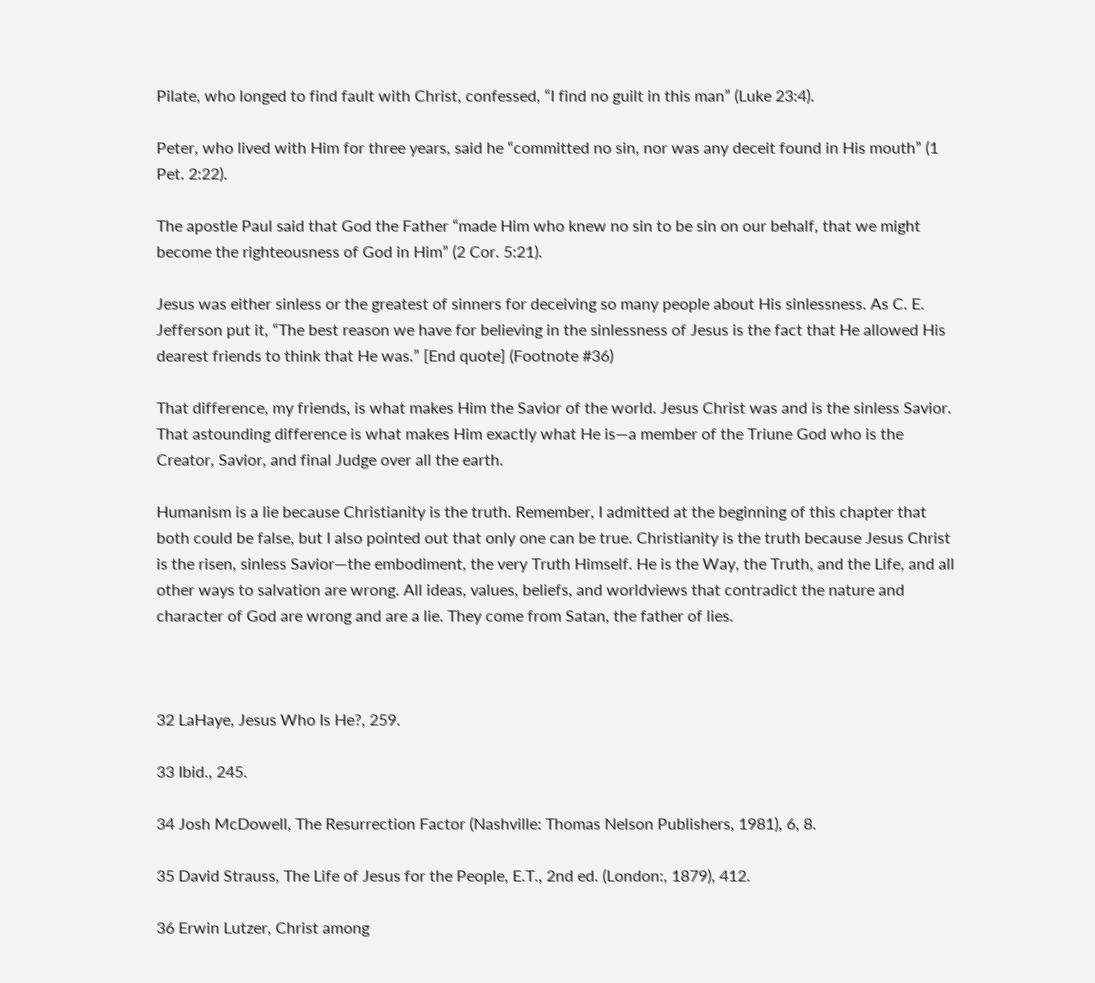Pilate, who longed to find fault with Christ, confessed, “I find no guilt in this man” (Luke 23:4).

Peter, who lived with Him for three years, said he “committed no sin, nor was any deceit found in His mouth” (1 Pet. 2:22).

The apostle Paul said that God the Father “made Him who knew no sin to be sin on our behalf, that we might become the righteousness of God in Him” (2 Cor. 5:21).

Jesus was either sinless or the greatest of sinners for deceiving so many people about His sinlessness. As C. E. Jefferson put it, “The best reason we have for believing in the sinlessness of Jesus is the fact that He allowed His dearest friends to think that He was.” [End quote] (Footnote #36)

That difference, my friends, is what makes Him the Savior of the world. Jesus Christ was and is the sinless Savior. That astounding difference is what makes Him exactly what He is—a member of the Triune God who is the Creator, Savior, and final Judge over all the earth.

Humanism is a lie because Christianity is the truth. Remember, I admitted at the beginning of this chapter that both could be false, but I also pointed out that only one can be true. Christianity is the truth because Jesus Christ is the risen, sinless Savior—the embodiment, the very Truth Himself. He is the Way, the Truth, and the Life, and all other ways to salvation are wrong. All ideas, values, beliefs, and worldviews that contradict the nature and character of God are wrong and are a lie. They come from Satan, the father of lies.



32 LaHaye, Jesus Who Is He?, 259.

33 Ibid., 245.

34 Josh McDowell, The Resurrection Factor (Nashville: Thomas Nelson Publishers, 1981), 6, 8.

35 David Strauss, The Life of Jesus for the People, E.T., 2nd ed. (London:, 1879), 412.

36 Erwin Lutzer, Christ among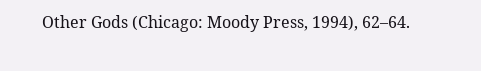Other Gods (Chicago: Moody Press, 1994), 62–64.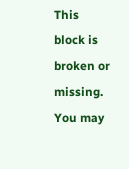This block is broken or missing. You may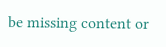be missing content or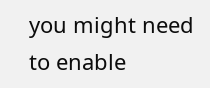you might need to enable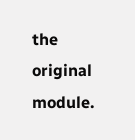the original module.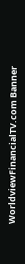WorldviewFinancialTV.com Banner